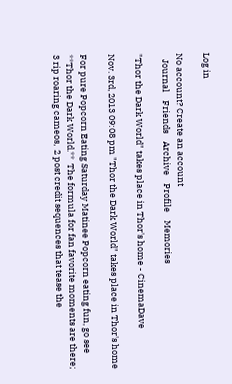Log in

No account? Create an account
   Journal    Friends    Archive    Profile    Memories

"Thor the Dark World" takes place in Thor's home - CinemaDave

Nov. 3rd, 2013 09:08 pm "Thor the Dark World" takes place in Thor's home

For pure Popcorn Eating Saturday Matinee Popcorn eating fun, go see **Thor the Dark World.**  The formula for fan favorite moments are there; 3 rip roaring cameos,  2 post credit sequences that tease the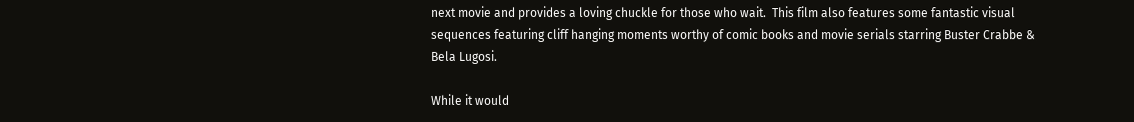next movie and provides a loving chuckle for those who wait.  This film also features some fantastic visual sequences featuring cliff hanging moments worthy of comic books and movie serials starring Buster Crabbe & Bela Lugosi.

While it would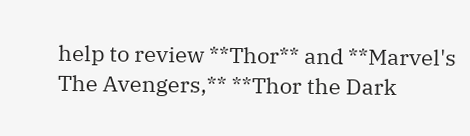help to review **Thor** and **Marvel's The Avengers,** **Thor the Dark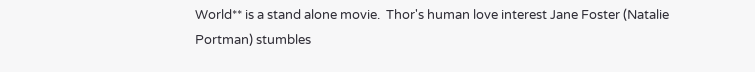World** is a stand alone movie.  Thor's human love interest Jane Foster (Natalie Portman) stumbles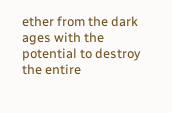ether from the dark ages with the potential to destroy the entire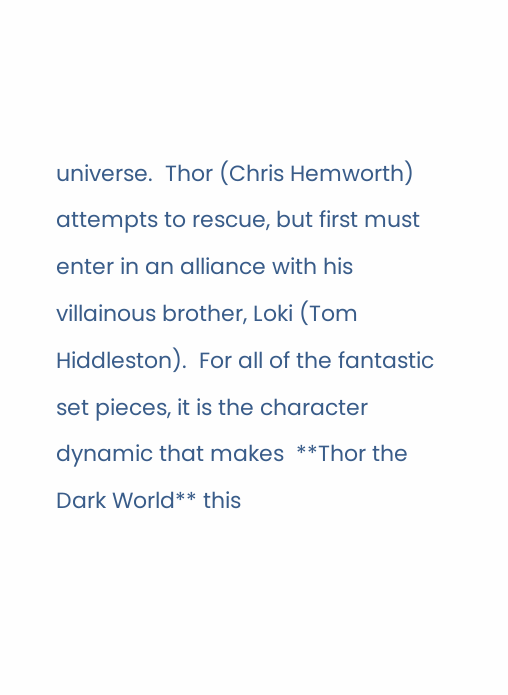universe.  Thor (Chris Hemworth) attempts to rescue, but first must enter in an alliance with his villainous brother, Loki (Tom Hiddleston).  For all of the fantastic set pieces, it is the character dynamic that makes  **Thor the Dark World** this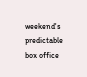weekend's predictable box office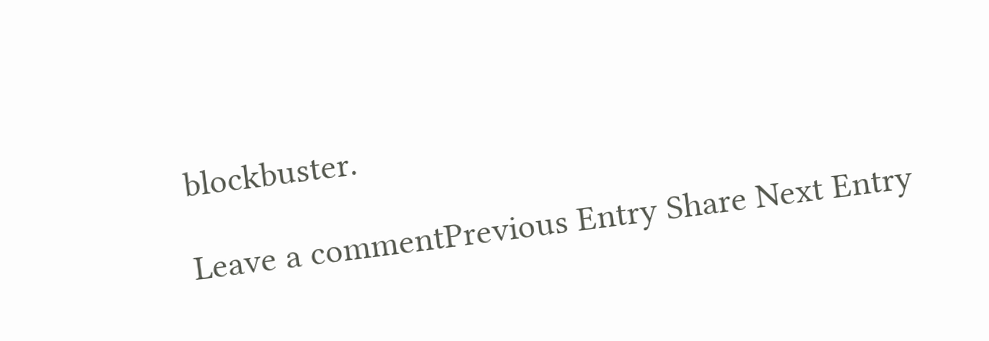blockbuster.

Leave a commentPrevious Entry Share Next Entry